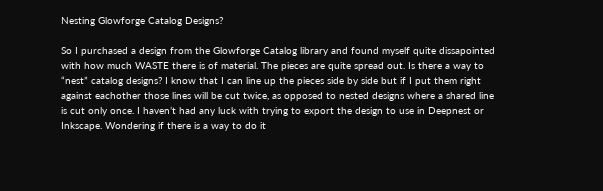Nesting Glowforge Catalog Designs?

So I purchased a design from the Glowforge Catalog library and found myself quite dissapointed with how much WASTE there is of material. The pieces are quite spread out. Is there a way to “nest” catalog designs? I know that I can line up the pieces side by side but if I put them right against eachother those lines will be cut twice, as opposed to nested designs where a shared line is cut only once. I haven’t had any luck with trying to export the design to use in Deepnest or Inkscape. Wondering if there is a way to do it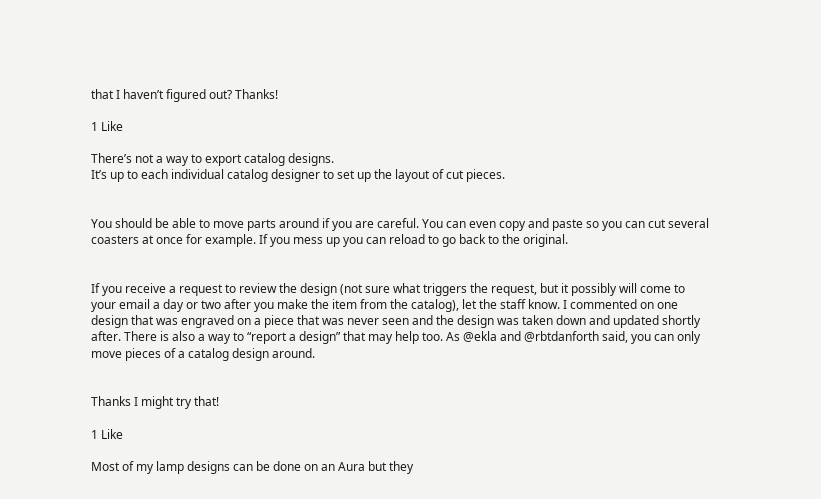that I haven’t figured out? Thanks!

1 Like

There’s not a way to export catalog designs.
It’s up to each individual catalog designer to set up the layout of cut pieces.


You should be able to move parts around if you are careful. You can even copy and paste so you can cut several coasters at once for example. If you mess up you can reload to go back to the original.


If you receive a request to review the design (not sure what triggers the request, but it possibly will come to your email a day or two after you make the item from the catalog), let the staff know. I commented on one design that was engraved on a piece that was never seen and the design was taken down and updated shortly after. There is also a way to “report a design” that may help too. As @ekla and @rbtdanforth said, you can only move pieces of a catalog design around.


Thanks I might try that!

1 Like

Most of my lamp designs can be done on an Aura but they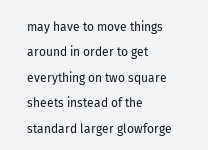may have to move things around in order to get everything on two square sheets instead of the standard larger glowforge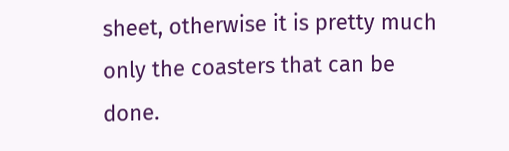sheet, otherwise it is pretty much only the coasters that can be done.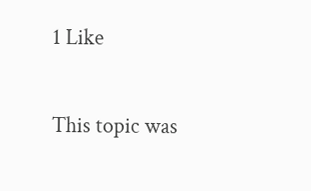1 Like

This topic was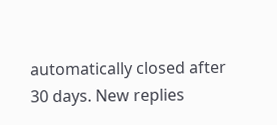automatically closed after 30 days. New replies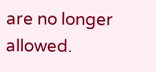are no longer allowed.